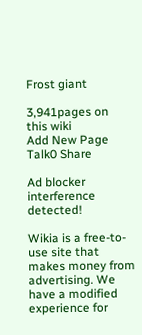Frost giant

3,941pages on
this wiki
Add New Page
Talk0 Share

Ad blocker interference detected!

Wikia is a free-to-use site that makes money from advertising. We have a modified experience for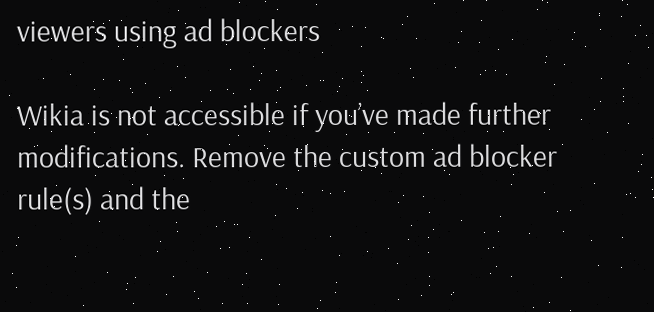viewers using ad blockers

Wikia is not accessible if you’ve made further modifications. Remove the custom ad blocker rule(s) and the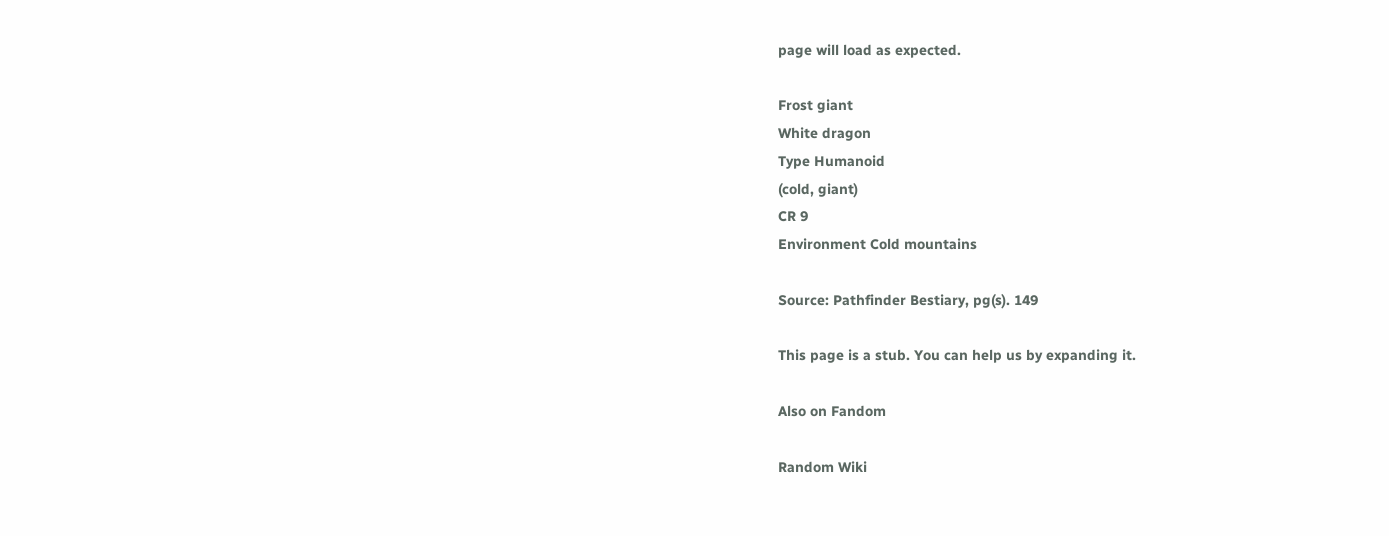page will load as expected.

Frost giant
White dragon
Type Humanoid
(cold, giant)
CR 9
Environment Cold mountains

Source: Pathfinder Bestiary, pg(s). 149

This page is a stub. You can help us by expanding it.

Also on Fandom

Random Wiki